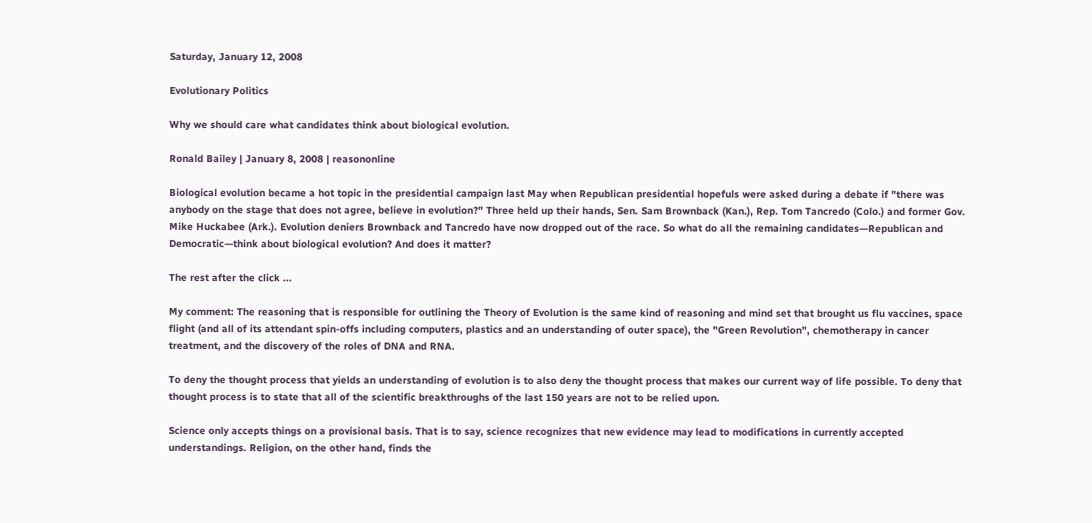Saturday, January 12, 2008

Evolutionary Politics

Why we should care what candidates think about biological evolution.

Ronald Bailey | January 8, 2008 | reasononline

Biological evolution became a hot topic in the presidential campaign last May when Republican presidential hopefuls were asked during a debate if "there was anybody on the stage that does not agree, believe in evolution?" Three held up their hands, Sen. Sam Brownback (Kan.), Rep. Tom Tancredo (Colo.) and former Gov. Mike Huckabee (Ark.). Evolution deniers Brownback and Tancredo have now dropped out of the race. So what do all the remaining candidates—Republican and Democratic—think about biological evolution? And does it matter?

The rest after the click ...

My comment: The reasoning that is responsible for outlining the Theory of Evolution is the same kind of reasoning and mind set that brought us flu vaccines, space flight (and all of its attendant spin-offs including computers, plastics and an understanding of outer space), the "Green Revolution", chemotherapy in cancer treatment, and the discovery of the roles of DNA and RNA.

To deny the thought process that yields an understanding of evolution is to also deny the thought process that makes our current way of life possible. To deny that thought process is to state that all of the scientific breakthroughs of the last 150 years are not to be relied upon.

Science only accepts things on a provisional basis. That is to say, science recognizes that new evidence may lead to modifications in currently accepted understandings. Religion, on the other hand, finds the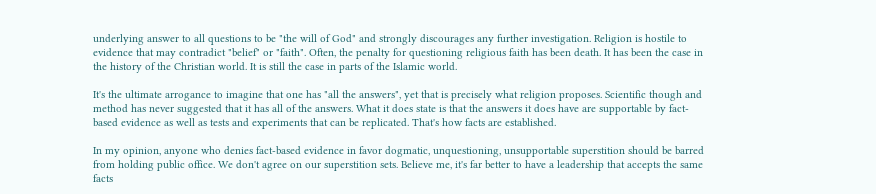underlying answer to all questions to be "the will of God" and strongly discourages any further investigation. Religion is hostile to evidence that may contradict "belief" or "faith". Often, the penalty for questioning religious faith has been death. It has been the case in the history of the Christian world. It is still the case in parts of the Islamic world.

It's the ultimate arrogance to imagine that one has "all the answers", yet that is precisely what religion proposes. Scientific though and method has never suggested that it has all of the answers. What it does state is that the answers it does have are supportable by fact-based evidence as well as tests and experiments that can be replicated. That's how facts are established.

In my opinion, anyone who denies fact-based evidence in favor dogmatic, unquestioning, unsupportable superstition should be barred from holding public office. We don't agree on our superstition sets. Believe me, it's far better to have a leadership that accepts the same facts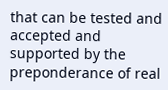that can be tested and accepted and supported by the preponderance of real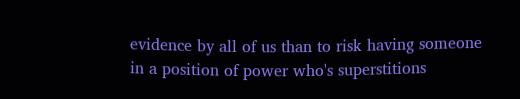evidence by all of us than to risk having someone in a position of power who's superstitions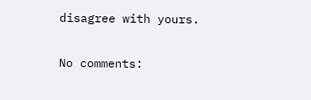disagree with yours.

No comments: